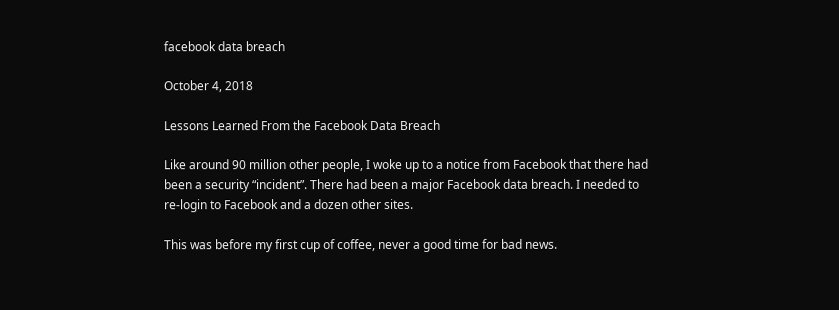facebook data breach

October 4, 2018

Lessons Learned From the Facebook Data Breach

Like around 90 million other people, I woke up to a notice from Facebook that there had been a security “incident”. There had been a major Facebook data breach. I needed to re-login to Facebook and a dozen other sites.

This was before my first cup of coffee, never a good time for bad news.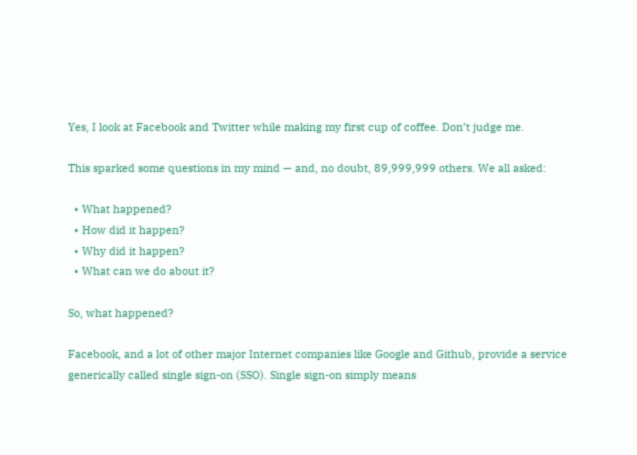Yes, I look at Facebook and Twitter while making my first cup of coffee. Don’t judge me.

This sparked some questions in my mind — and, no doubt, 89,999,999 others. We all asked:

  • What happened?
  • How did it happen?
  • Why did it happen?
  • What can we do about it?

So, what happened?

Facebook, and a lot of other major Internet companies like Google and Github, provide a service generically called single sign-on (SSO). Single sign-on simply means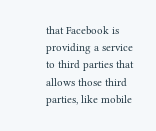that Facebook is providing a service to third parties that allows those third parties, like mobile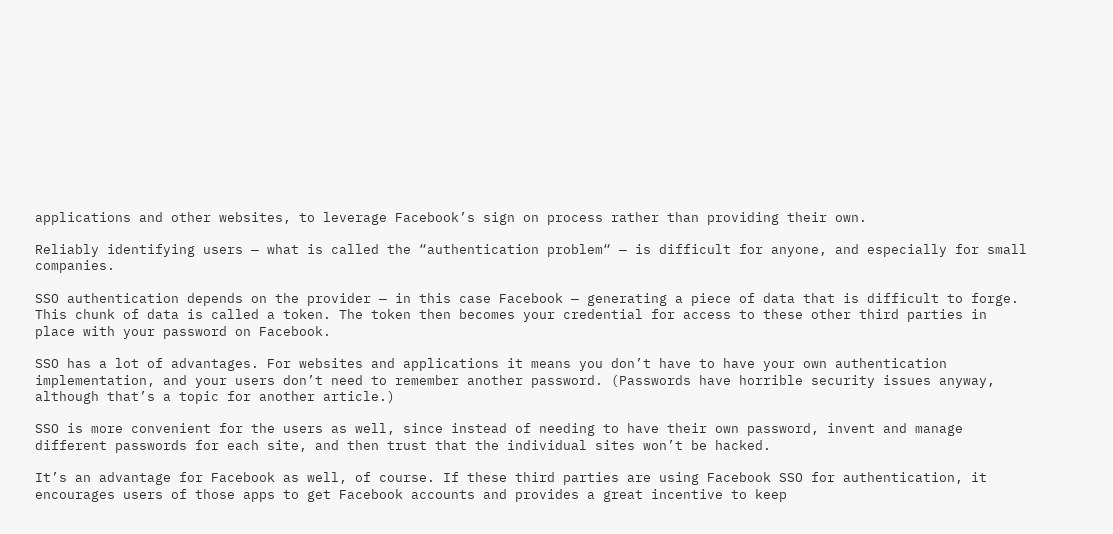applications and other websites, to leverage Facebook’s sign on process rather than providing their own.

Reliably identifying users — what is called the “authentication problem“ — is difficult for anyone, and especially for small companies.

SSO authentication depends on the provider — in this case Facebook — generating a piece of data that is difficult to forge. This chunk of data is called a token. The token then becomes your credential for access to these other third parties in place with your password on Facebook.

SSO has a lot of advantages. For websites and applications it means you don’t have to have your own authentication implementation, and your users don’t need to remember another password. (Passwords have horrible security issues anyway, although that’s a topic for another article.)

SSO is more convenient for the users as well, since instead of needing to have their own password, invent and manage different passwords for each site, and then trust that the individual sites won’t be hacked.

It’s an advantage for Facebook as well, of course. If these third parties are using Facebook SSO for authentication, it encourages users of those apps to get Facebook accounts and provides a great incentive to keep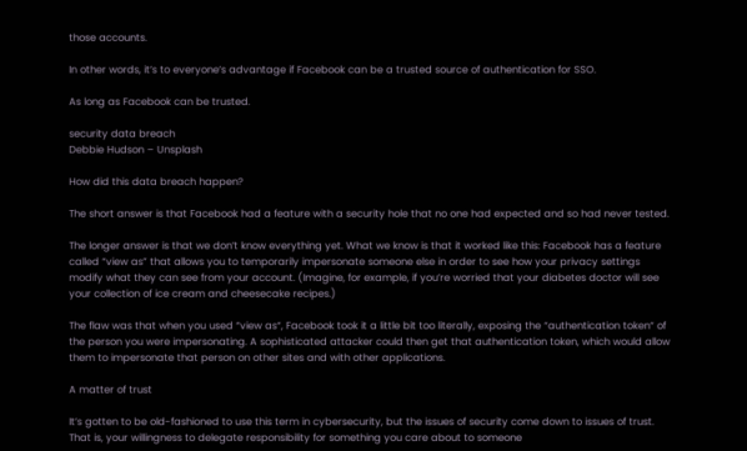those accounts.

In other words, it’s to everyone’s advantage if Facebook can be a trusted source of authentication for SSO.

As long as Facebook can be trusted.

security data breach
Debbie Hudson – Unsplash

How did this data breach happen?

The short answer is that Facebook had a feature with a security hole that no one had expected and so had never tested.

The longer answer is that we don’t know everything yet. What we know is that it worked like this: Facebook has a feature called “view as” that allows you to temporarily impersonate someone else in order to see how your privacy settings modify what they can see from your account. (Imagine, for example, if you’re worried that your diabetes doctor will see your collection of ice cream and cheesecake recipes.)

The flaw was that when you used “view as“, Facebook took it a little bit too literally, exposing the “authentication token“ of the person you were impersonating. A sophisticated attacker could then get that authentication token, which would allow them to impersonate that person on other sites and with other applications.

A matter of trust

It’s gotten to be old-fashioned to use this term in cybersecurity, but the issues of security come down to issues of trust. That is, your willingness to delegate responsibility for something you care about to someone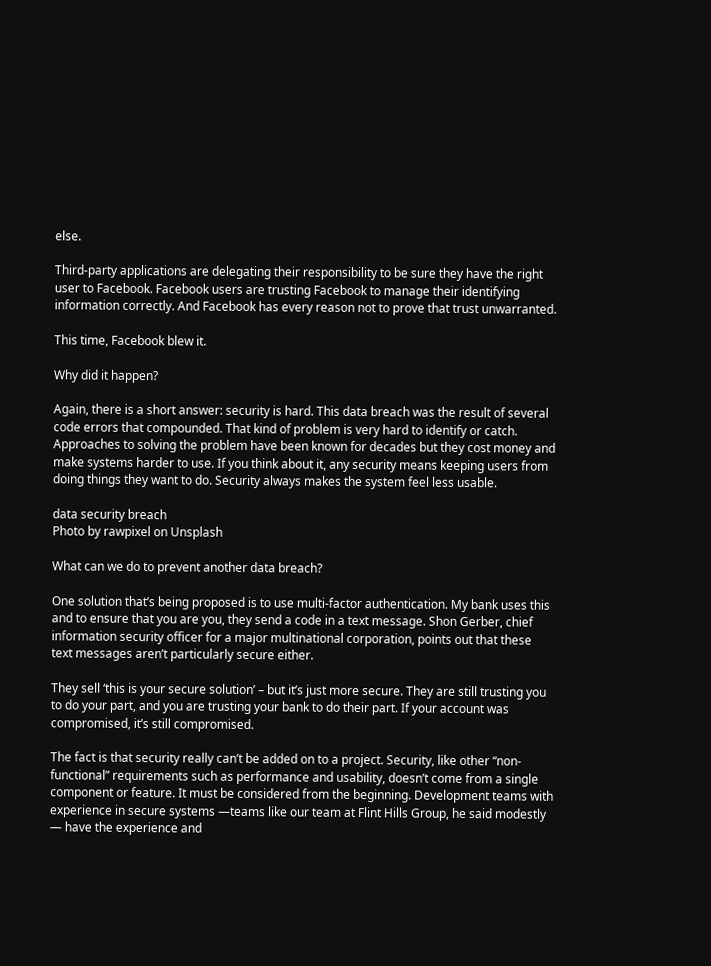else.

Third-party applications are delegating their responsibility to be sure they have the right user to Facebook. Facebook users are trusting Facebook to manage their identifying information correctly. And Facebook has every reason not to prove that trust unwarranted.

This time, Facebook blew it.

Why did it happen?

Again, there is a short answer: security is hard. This data breach was the result of several code errors that compounded. That kind of problem is very hard to identify or catch. Approaches to solving the problem have been known for decades but they cost money and make systems harder to use. If you think about it, any security means keeping users from doing things they want to do. Security always makes the system feel less usable.

data security breach
Photo by rawpixel on Unsplash

What can we do to prevent another data breach?

One solution that’s being proposed is to use multi-factor authentication. My bank uses this and to ensure that you are you, they send a code in a text message. Shon Gerber, chief information security officer for a major multinational corporation, points out that these text messages aren’t particularly secure either.

They sell ‘this is your secure solution’ – but it’s just more secure. They are still trusting you to do your part, and you are trusting your bank to do their part. If your account was compromised, it’s still compromised.

The fact is that security really can’t be added on to a project. Security, like other “non-functional” requirements such as performance and usability, doesn’t come from a single component or feature. It must be considered from the beginning. Development teams with experience in secure systems —teams like our team at Flint Hills Group, he said modestly — have the experience and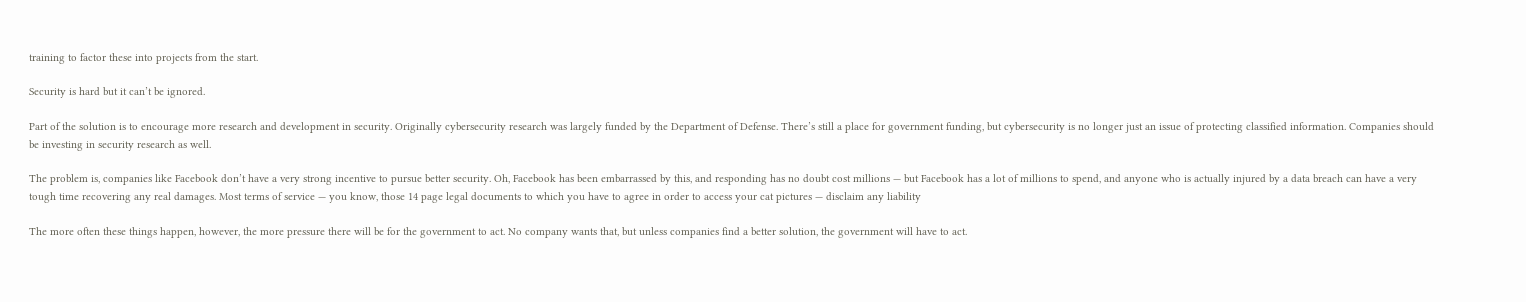training to factor these into projects from the start.

Security is hard but it can’t be ignored.

Part of the solution is to encourage more research and development in security. Originally cybersecurity research was largely funded by the Department of Defense. There’s still a place for government funding, but cybersecurity is no longer just an issue of protecting classified information. Companies should be investing in security research as well.

The problem is, companies like Facebook don’t have a very strong incentive to pursue better security. Oh, Facebook has been embarrassed by this, and responding has no doubt cost millions — but Facebook has a lot of millions to spend, and anyone who is actually injured by a data breach can have a very tough time recovering any real damages. Most terms of service — you know, those 14 page legal documents to which you have to agree in order to access your cat pictures — disclaim any liability

The more often these things happen, however, the more pressure there will be for the government to act. No company wants that, but unless companies find a better solution, the government will have to act.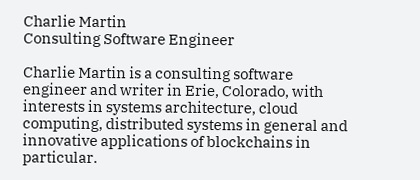Charlie Martin
Consulting Software Engineer

Charlie Martin is a consulting software engineer and writer in Erie, Colorado, with interests in systems architecture, cloud computing, distributed systems in general and innovative applications of blockchains in particular.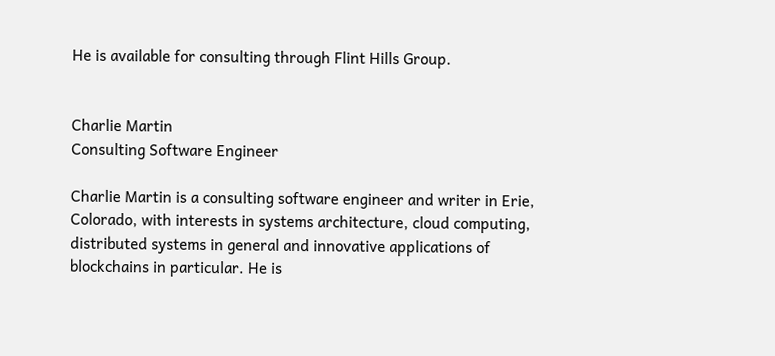He is available for consulting through Flint Hills Group.


Charlie Martin
Consulting Software Engineer

Charlie Martin is a consulting software engineer and writer in Erie, Colorado, with interests in systems architecture, cloud computing, distributed systems in general and innovative applications of blockchains in particular. He is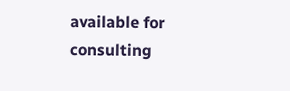available for consulting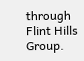through Flint Hills Group.